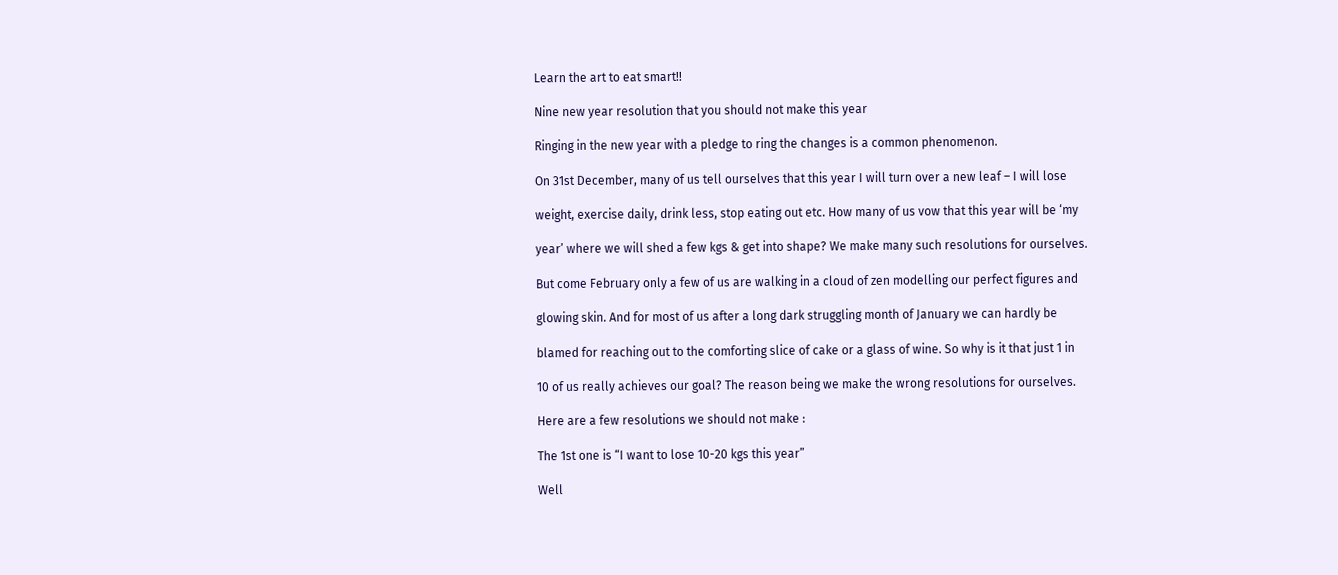Learn the art to eat smart!!

Nine new year resolution that you should not make this year

Ringing in the new year with a pledge to ring the changes is a common phenomenon.

On 31st December, many of us tell ourselves that this year I will turn over a new leaf – I will lose

weight, exercise daily, drink less, stop eating out etc. How many of us vow that this year will be ‘my

year’ where we will shed a few kgs & get into shape? We make many such resolutions for ourselves.

But come February only a few of us are walking in a cloud of zen modelling our perfect figures and

glowing skin. And for most of us after a long dark struggling month of January we can hardly be

blamed for reaching out to the comforting slice of cake or a glass of wine. So why is it that just 1 in

10 of us really achieves our goal? The reason being we make the wrong resolutions for ourselves.

Here are a few resolutions we should not make :

The 1st one is “I want to lose 10-20 kgs this year”

Well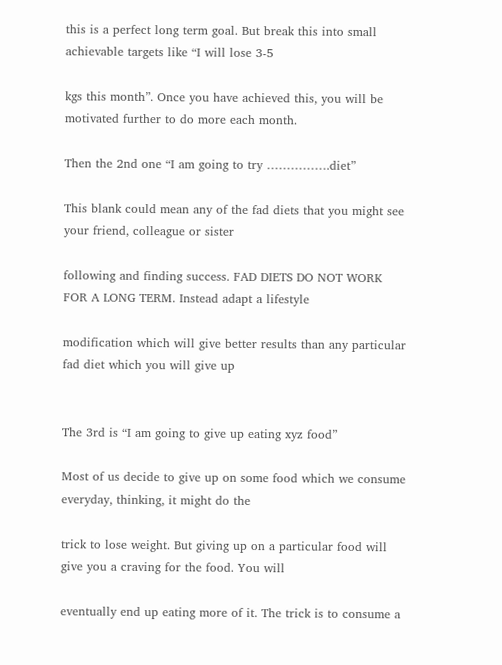this is a perfect long term goal. But break this into small achievable targets like “I will lose 3-5

kgs this month”. Once you have achieved this, you will be motivated further to do more each month.

Then the 2nd one “I am going to try …………….diet”

This blank could mean any of the fad diets that you might see your friend, colleague or sister

following and finding success. FAD DIETS DO NOT WORK FOR A LONG TERM. Instead adapt a lifestyle

modification which will give better results than any particular fad diet which you will give up


The 3rd is “I am going to give up eating xyz food”

Most of us decide to give up on some food which we consume everyday, thinking, it might do the

trick to lose weight. But giving up on a particular food will give you a craving for the food. You will

eventually end up eating more of it. The trick is to consume a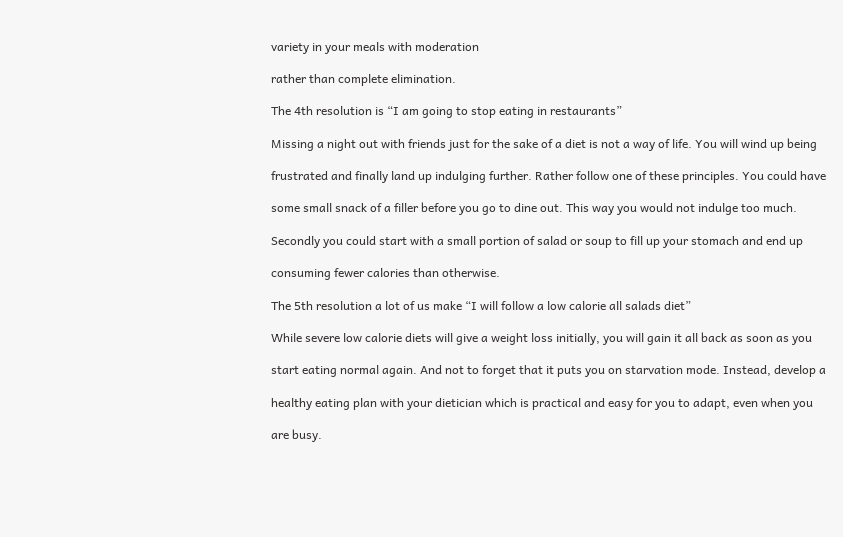variety in your meals with moderation

rather than complete elimination.

The 4th resolution is “I am going to stop eating in restaurants”

Missing a night out with friends just for the sake of a diet is not a way of life. You will wind up being

frustrated and finally land up indulging further. Rather follow one of these principles. You could have

some small snack of a filler before you go to dine out. This way you would not indulge too much.

Secondly you could start with a small portion of salad or soup to fill up your stomach and end up

consuming fewer calories than otherwise.

The 5th resolution a lot of us make “I will follow a low calorie all salads diet”

While severe low calorie diets will give a weight loss initially, you will gain it all back as soon as you

start eating normal again. And not to forget that it puts you on starvation mode. Instead, develop a

healthy eating plan with your dietician which is practical and easy for you to adapt, even when you

are busy.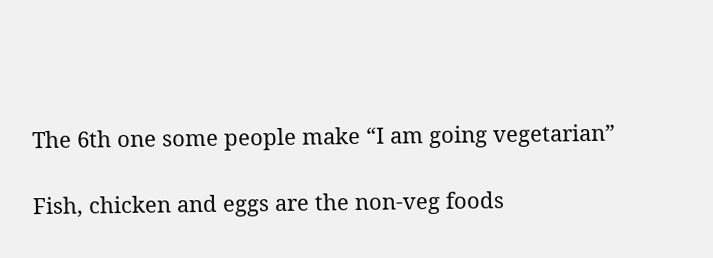The 6th one some people make “I am going vegetarian”

Fish, chicken and eggs are the non-veg foods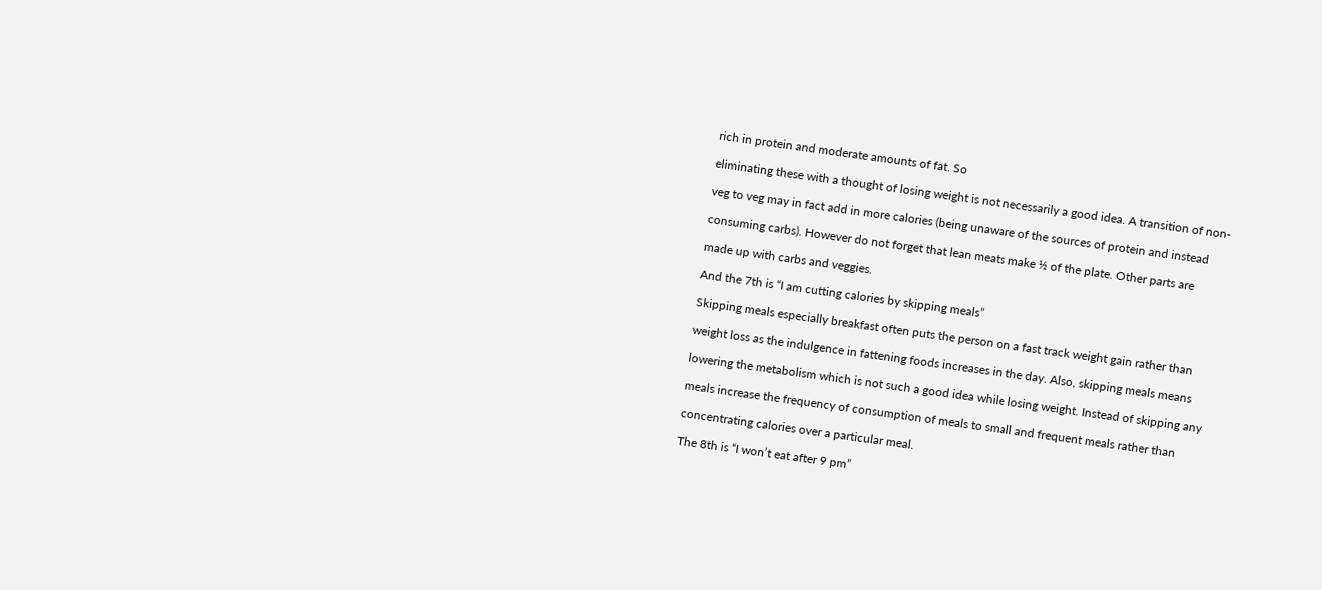rich in protein and moderate amounts of fat. So

eliminating these with a thought of losing weight is not necessarily a good idea. A transition of non-

veg to veg may in fact add in more calories (being unaware of the sources of protein and instead

consuming carbs). However do not forget that lean meats make ½ of the plate. Other parts are

made up with carbs and veggies.

And the 7th is “I am cutting calories by skipping meals”

Skipping meals especially breakfast often puts the person on a fast track weight gain rather than

weight loss as the indulgence in fattening foods increases in the day. Also, skipping meals means

lowering the metabolism which is not such a good idea while losing weight. Instead of skipping any

meals increase the frequency of consumption of meals to small and frequent meals rather than

concentrating calories over a particular meal.

The 8th is “I won’t eat after 9 pm”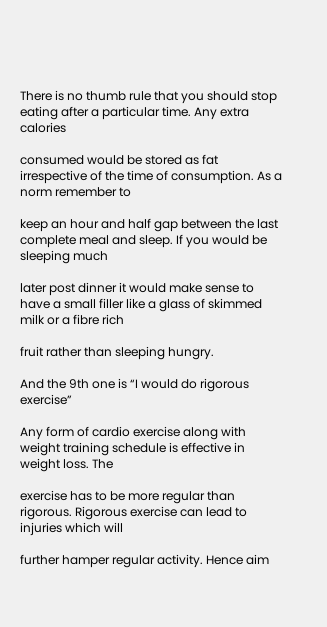There is no thumb rule that you should stop eating after a particular time. Any extra calories

consumed would be stored as fat irrespective of the time of consumption. As a norm remember to

keep an hour and half gap between the last complete meal and sleep. If you would be sleeping much

later post dinner it would make sense to have a small filler like a glass of skimmed milk or a fibre rich

fruit rather than sleeping hungry.

And the 9th one is “I would do rigorous exercise”

Any form of cardio exercise along with weight training schedule is effective in weight loss. The

exercise has to be more regular than rigorous. Rigorous exercise can lead to injuries which will

further hamper regular activity. Hence aim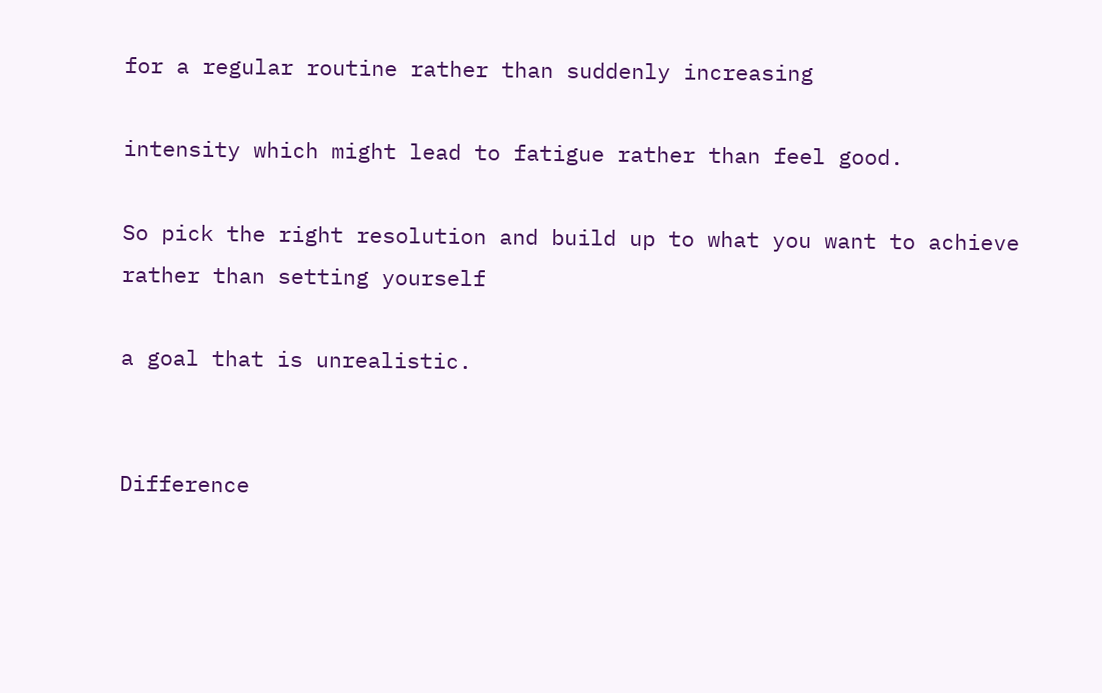for a regular routine rather than suddenly increasing

intensity which might lead to fatigue rather than feel good.

So pick the right resolution and build up to what you want to achieve rather than setting yourself

a goal that is unrealistic.


Difference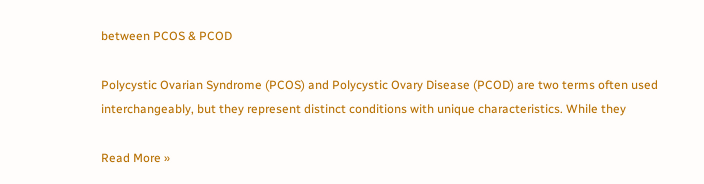between PCOS & PCOD

Polycystic Ovarian Syndrome (PCOS) and Polycystic Ovary Disease (PCOD) are two terms often used interchangeably, but they represent distinct conditions with unique characteristics. While they

Read More »